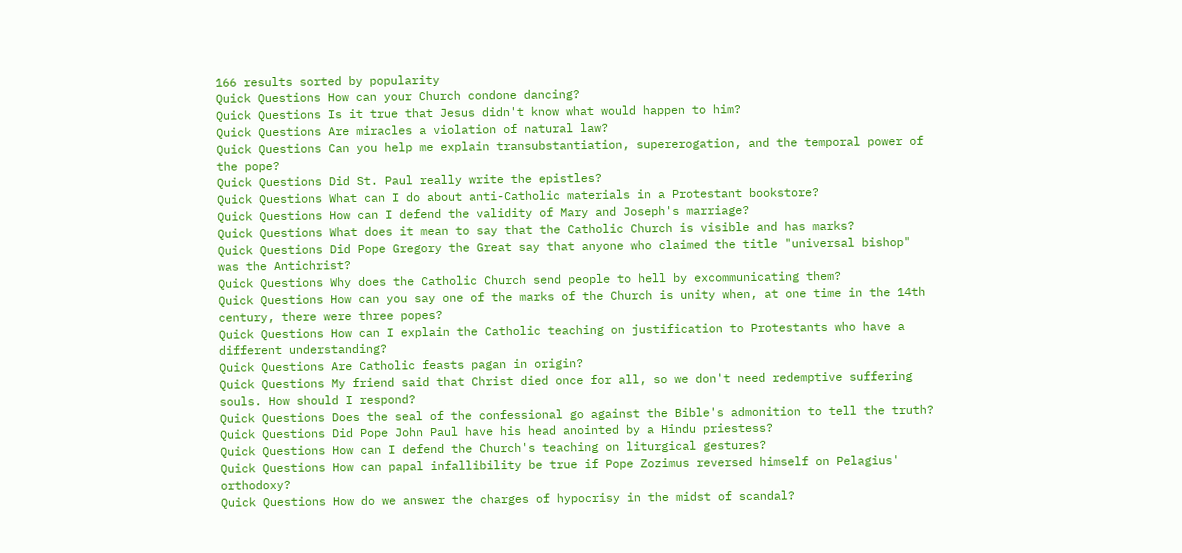166 results sorted by popularity
Quick Questions How can your Church condone dancing?
Quick Questions Is it true that Jesus didn't know what would happen to him?
Quick Questions Are miracles a violation of natural law?
Quick Questions Can you help me explain transubstantiation, supererogation, and the temporal power of the pope?
Quick Questions Did St. Paul really write the epistles?
Quick Questions What can I do about anti-Catholic materials in a Protestant bookstore?
Quick Questions How can I defend the validity of Mary and Joseph's marriage?
Quick Questions What does it mean to say that the Catholic Church is visible and has marks?
Quick Questions Did Pope Gregory the Great say that anyone who claimed the title "universal bishop" was the Antichrist?
Quick Questions Why does the Catholic Church send people to hell by excommunicating them?
Quick Questions How can you say one of the marks of the Church is unity when, at one time in the 14th century, there were three popes?
Quick Questions How can I explain the Catholic teaching on justification to Protestants who have a different understanding?
Quick Questions Are Catholic feasts pagan in origin?
Quick Questions My friend said that Christ died once for all, so we don't need redemptive suffering souls. How should I respond?
Quick Questions Does the seal of the confessional go against the Bible's admonition to tell the truth?
Quick Questions Did Pope John Paul have his head anointed by a Hindu priestess?
Quick Questions How can I defend the Church's teaching on liturgical gestures?
Quick Questions How can papal infallibility be true if Pope Zozimus reversed himself on Pelagius' orthodoxy?
Quick Questions How do we answer the charges of hypocrisy in the midst of scandal?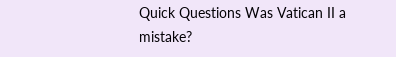Quick Questions Was Vatican II a mistake?